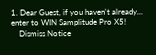1. Dear Guest, if you haven't already... enter to WIN Samplitude Pro X5!
    Dismiss Notice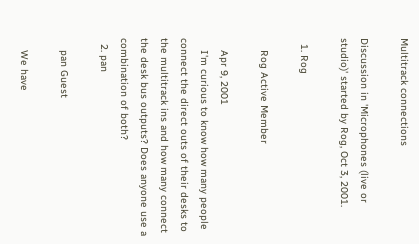Multitrack connections

Discussion in 'Microphones (live or studio)' started by Rog, Oct 3, 2001.

  1. Rog

    Rog Active Member

    Apr 9, 2001
    I'm curious to know how many people connect the direct outs of their desks to the multitrack ins and how many connect the desk bus outputs? Does anyone use a combination of both?
  2. pan

    pan Guest

    We have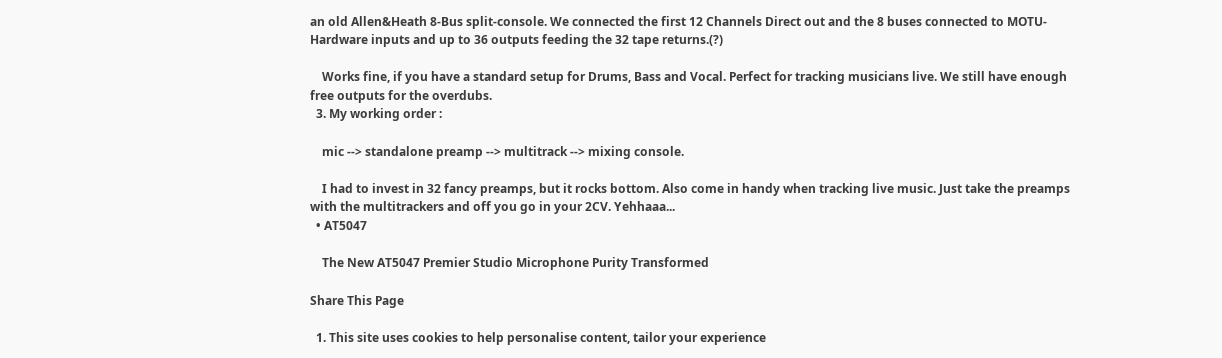an old Allen&Heath 8-Bus split-console. We connected the first 12 Channels Direct out and the 8 buses connected to MOTU-Hardware inputs and up to 36 outputs feeding the 32 tape returns.(?)

    Works fine, if you have a standard setup for Drums, Bass and Vocal. Perfect for tracking musicians live. We still have enough free outputs for the overdubs.
  3. My working order :

    mic --> standalone preamp --> multitrack --> mixing console.

    I had to invest in 32 fancy preamps, but it rocks bottom. Also come in handy when tracking live music. Just take the preamps with the multitrackers and off you go in your 2CV. Yehhaaa...
  • AT5047

    The New AT5047 Premier Studio Microphone Purity Transformed

Share This Page

  1. This site uses cookies to help personalise content, tailor your experience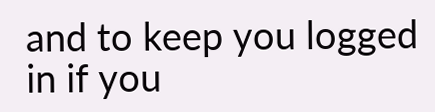and to keep you logged in if you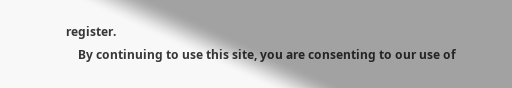register.
    By continuing to use this site, you are consenting to our use of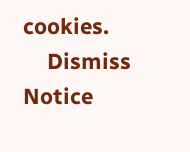cookies.
    Dismiss Notice